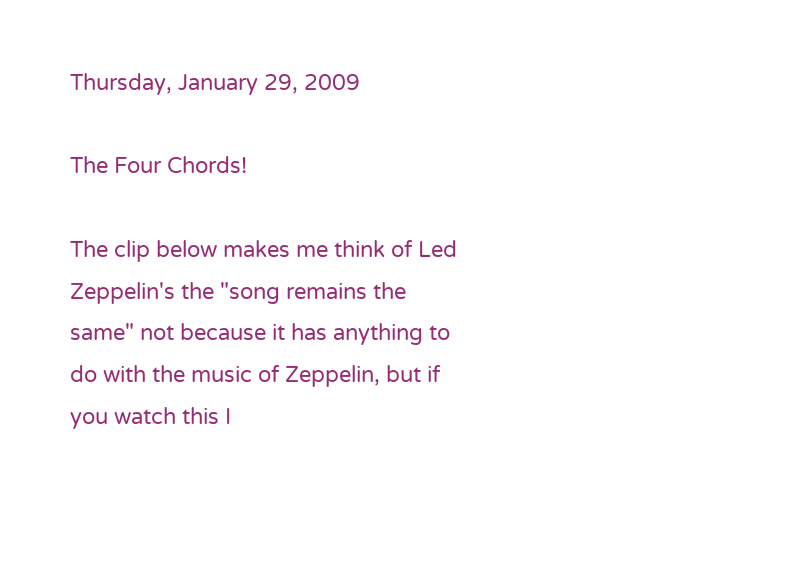Thursday, January 29, 2009

The Four Chords!

The clip below makes me think of Led Zeppelin's the "song remains the same" not because it has anything to do with the music of Zeppelin, but if you watch this I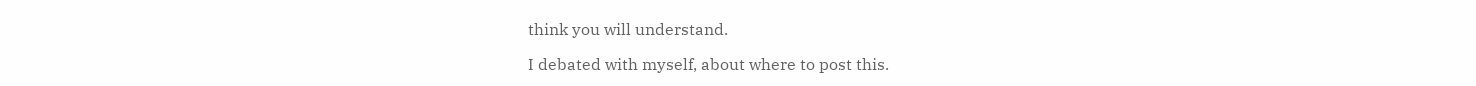think you will understand.

I debated with myself, about where to post this.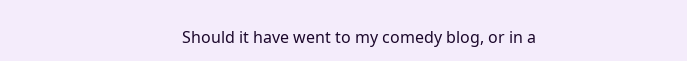Should it have went to my comedy blog, or in a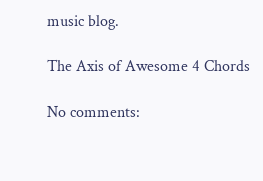music blog.

The Axis of Awesome 4 Chords

No comments: